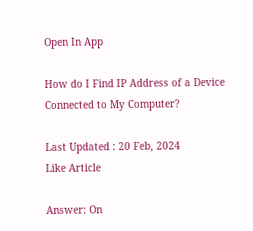Open In App

How do I Find IP Address of a Device Connected to My Computer?

Last Updated : 20 Feb, 2024
Like Article

Answer: On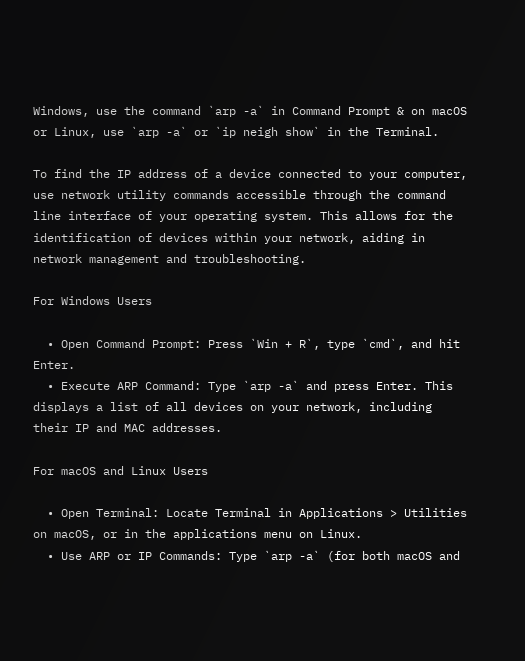Windows, use the command `arp -a` in Command Prompt & on macOS or Linux, use `arp -a` or `ip neigh show` in the Terminal.

To find the IP address of a device connected to your computer, use network utility commands accessible through the command line interface of your operating system. This allows for the identification of devices within your network, aiding in network management and troubleshooting.

For Windows Users

  • Open Command Prompt: Press `Win + R`, type `cmd`, and hit Enter.
  • Execute ARP Command: Type `arp -a` and press Enter. This displays a list of all devices on your network, including their IP and MAC addresses.

For macOS and Linux Users

  • Open Terminal: Locate Terminal in Applications > Utilities on macOS, or in the applications menu on Linux.
  • Use ARP or IP Commands: Type `arp -a` (for both macOS and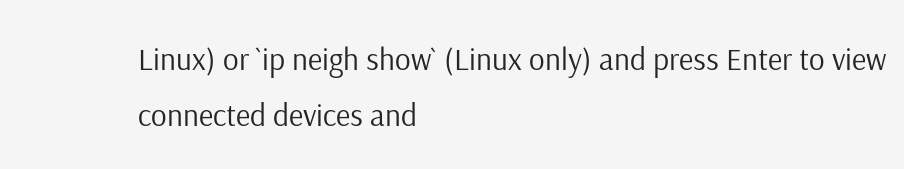Linux) or `ip neigh show` (Linux only) and press Enter to view connected devices and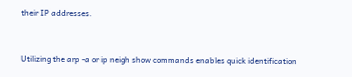their IP addresses.


Utilizing the arp -a or ip neigh show commands enables quick identification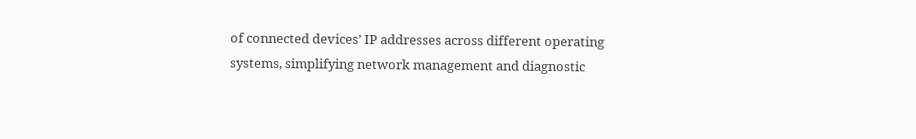of connected devices’ IP addresses across different operating systems, simplifying network management and diagnostic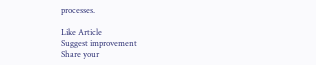processes.

Like Article
Suggest improvement
Share your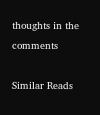thoughts in the comments

Similar Reads